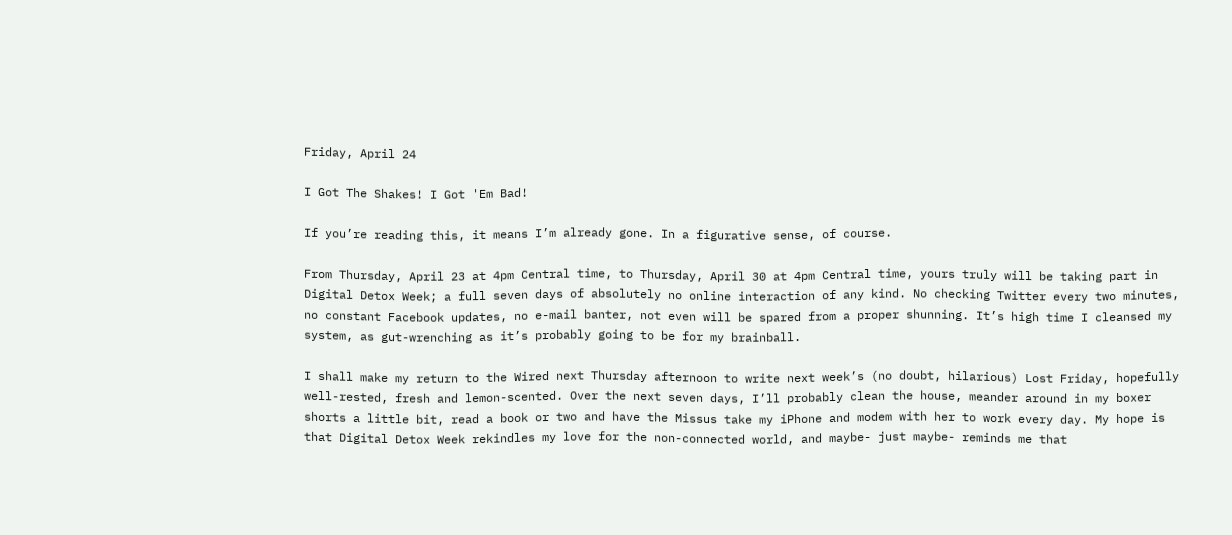Friday, April 24

I Got The Shakes! I Got 'Em Bad!

If you’re reading this, it means I’m already gone. In a figurative sense, of course.

From Thursday, April 23 at 4pm Central time, to Thursday, April 30 at 4pm Central time, yours truly will be taking part in Digital Detox Week; a full seven days of absolutely no online interaction of any kind. No checking Twitter every two minutes, no constant Facebook updates, no e-mail banter, not even will be spared from a proper shunning. It’s high time I cleansed my system, as gut-wrenching as it’s probably going to be for my brainball.

I shall make my return to the Wired next Thursday afternoon to write next week’s (no doubt, hilarious) Lost Friday, hopefully well-rested, fresh and lemon-scented. Over the next seven days, I’ll probably clean the house, meander around in my boxer shorts a little bit, read a book or two and have the Missus take my iPhone and modem with her to work every day. My hope is that Digital Detox Week rekindles my love for the non-connected world, and maybe- just maybe- reminds me that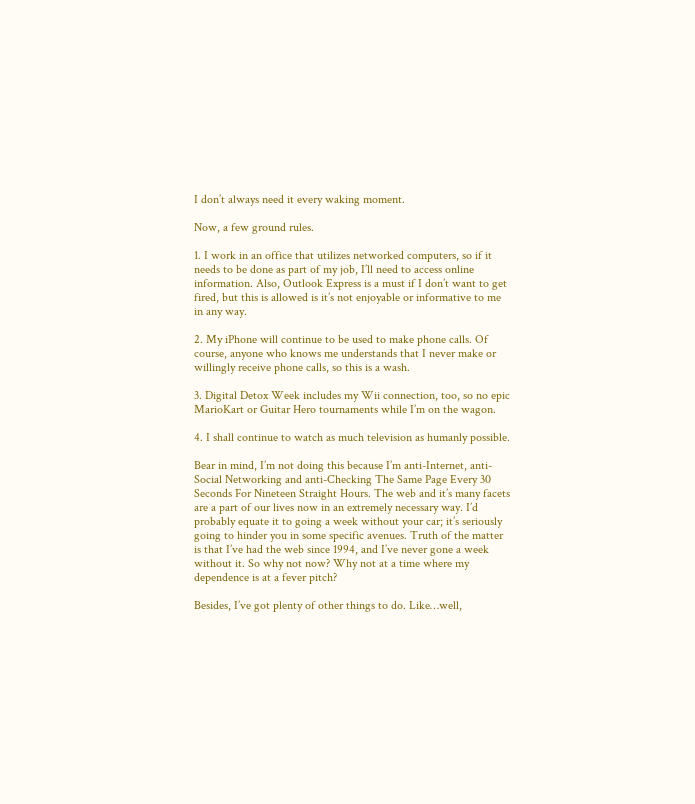I don’t always need it every waking moment.

Now, a few ground rules.

1. I work in an office that utilizes networked computers, so if it needs to be done as part of my job, I’ll need to access online information. Also, Outlook Express is a must if I don’t want to get fired, but this is allowed is it’s not enjoyable or informative to me in any way.

2. My iPhone will continue to be used to make phone calls. Of course, anyone who knows me understands that I never make or willingly receive phone calls, so this is a wash.

3. Digital Detox Week includes my Wii connection, too, so no epic MarioKart or Guitar Hero tournaments while I’m on the wagon.

4. I shall continue to watch as much television as humanly possible.

Bear in mind, I’m not doing this because I’m anti-Internet, anti-Social Networking and anti-Checking The Same Page Every 30 Seconds For Nineteen Straight Hours. The web and it’s many facets are a part of our lives now in an extremely necessary way. I’d probably equate it to going a week without your car; it’s seriously going to hinder you in some specific avenues. Truth of the matter is that I’ve had the web since 1994, and I’ve never gone a week without it. So why not now? Why not at a time where my dependence is at a fever pitch?

Besides, I’ve got plenty of other things to do. Like…well,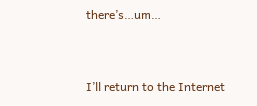there’s…um…


I’ll return to the Internet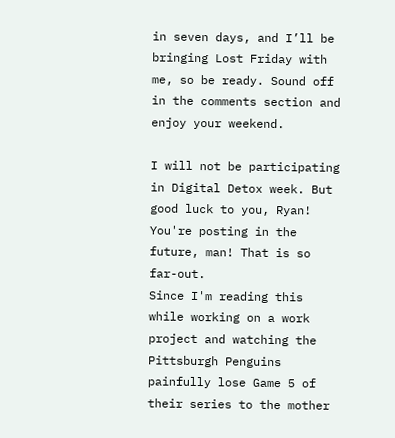in seven days, and I’ll be bringing Lost Friday with me, so be ready. Sound off in the comments section and enjoy your weekend.

I will not be participating in Digital Detox week. But good luck to you, Ryan!
You're posting in the future, man! That is so far-out.
Since I'm reading this while working on a work project and watching the Pittsburgh Penguins painfully lose Game 5 of their series to the mother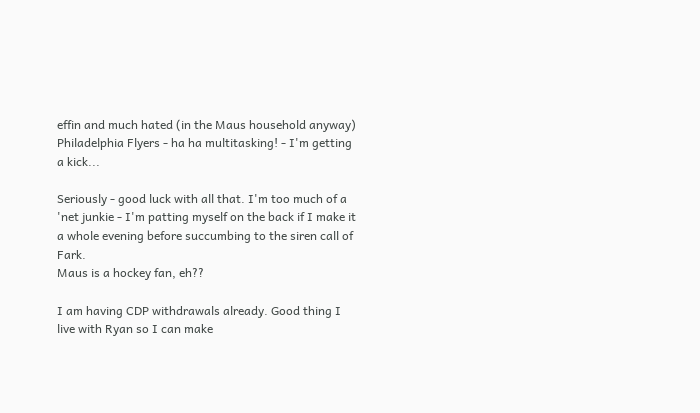effin and much hated (in the Maus household anyway) Philadelphia Flyers - ha ha multitasking! - I'm getting a kick...

Seriously - good luck with all that. I'm too much of a 'net junkie - I'm patting myself on the back if I make it a whole evening before succumbing to the siren call of Fark.
Maus is a hockey fan, eh??

I am having CDP withdrawals already. Good thing I live with Ryan so I can make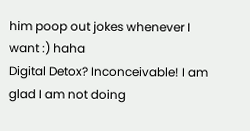him poop out jokes whenever I want :) haha
Digital Detox? Inconceivable! I am glad I am not doing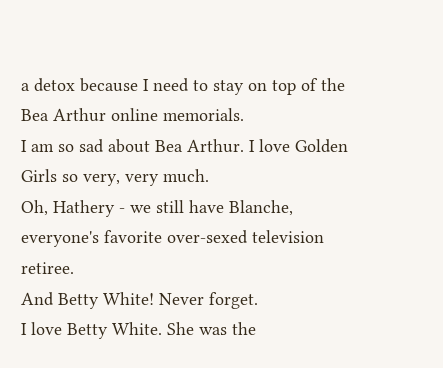a detox because I need to stay on top of the Bea Arthur online memorials.
I am so sad about Bea Arthur. I love Golden Girls so very, very much.
Oh, Hathery - we still have Blanche, everyone's favorite over-sexed television retiree.
And Betty White! Never forget.
I love Betty White. She was the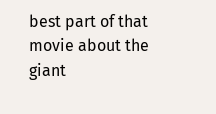best part of that movie about the giant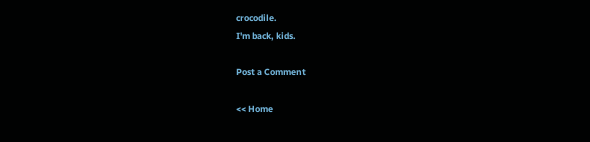crocodile.
I'm back, kids.

Post a Comment

<< Home